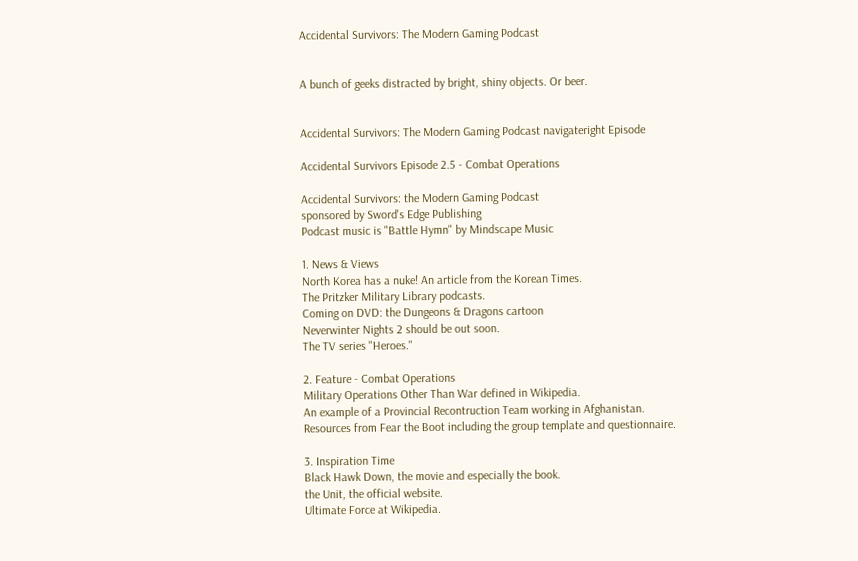Accidental Survivors: The Modern Gaming Podcast


A bunch of geeks distracted by bright, shiny objects. Or beer.


Accidental Survivors: The Modern Gaming Podcast navigateright Episode

Accidental Survivors Episode 2.5 - Combat Operations

Accidental Survivors: the Modern Gaming Podcast
sponsored by Sword's Edge Publishing
Podcast music is "Battle Hymn" by Mindscape Music

1. News & Views
North Korea has a nuke! An article from the Korean Times.
The Pritzker Military Library podcasts.
Coming on DVD: the Dungeons & Dragons cartoon
Neverwinter Nights 2 should be out soon.
The TV series "Heroes."

2. Feature - Combat Operations
Military Operations Other Than War defined in Wikipedia.
An example of a Provincial Recontruction Team working in Afghanistan.
Resources from Fear the Boot including the group template and questionnaire.

3. Inspiration Time
Black Hawk Down, the movie and especially the book.
the Unit, the official website.
Ultimate Force at Wikipedia.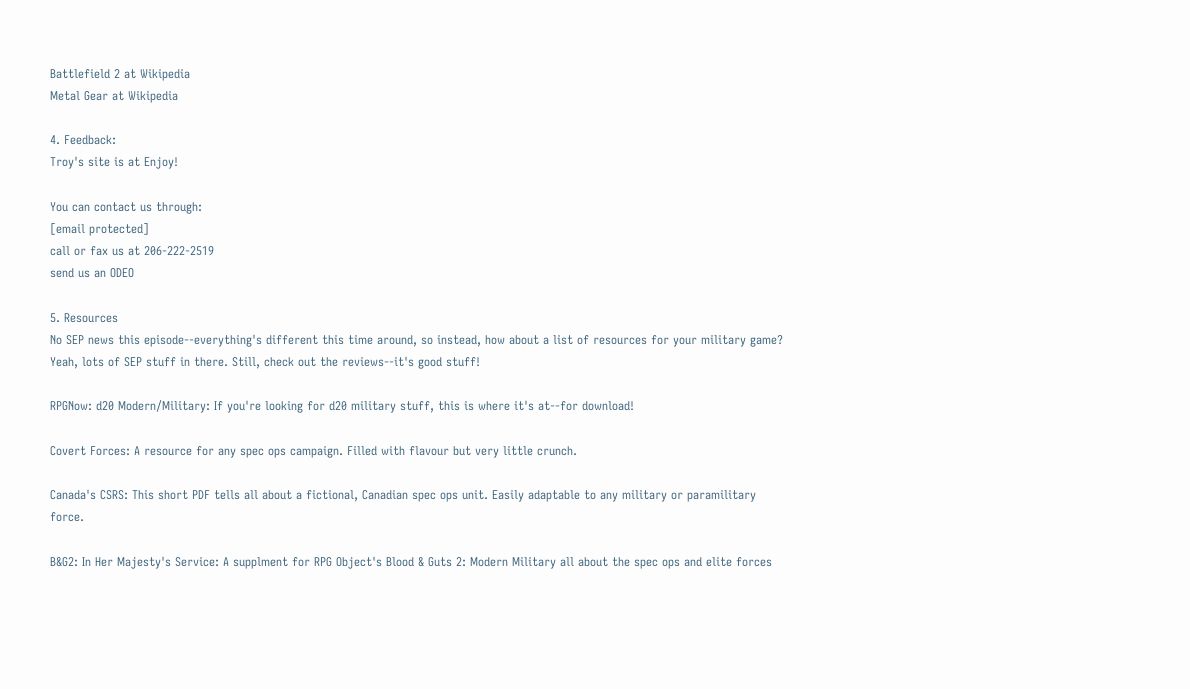Battlefield 2 at Wikipedia
Metal Gear at Wikipedia

4. Feedback:
Troy's site is at Enjoy!

You can contact us through:
[email protected]
call or fax us at 206-222-2519
send us an ODEO

5. Resources
No SEP news this episode--everything's different this time around, so instead, how about a list of resources for your military game? Yeah, lots of SEP stuff in there. Still, check out the reviews--it's good stuff!

RPGNow: d20 Modern/Military: If you're looking for d20 military stuff, this is where it's at--for download!

Covert Forces: A resource for any spec ops campaign. Filled with flavour but very little crunch.

Canada's CSRS: This short PDF tells all about a fictional, Canadian spec ops unit. Easily adaptable to any military or paramilitary force.

B&G2: In Her Majesty's Service: A supplment for RPG Object's Blood & Guts 2: Modern Military all about the spec ops and elite forces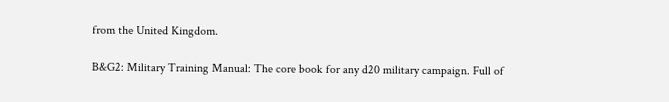from the United Kingdom.

B&G2: Military Training Manual: The core book for any d20 military campaign. Full of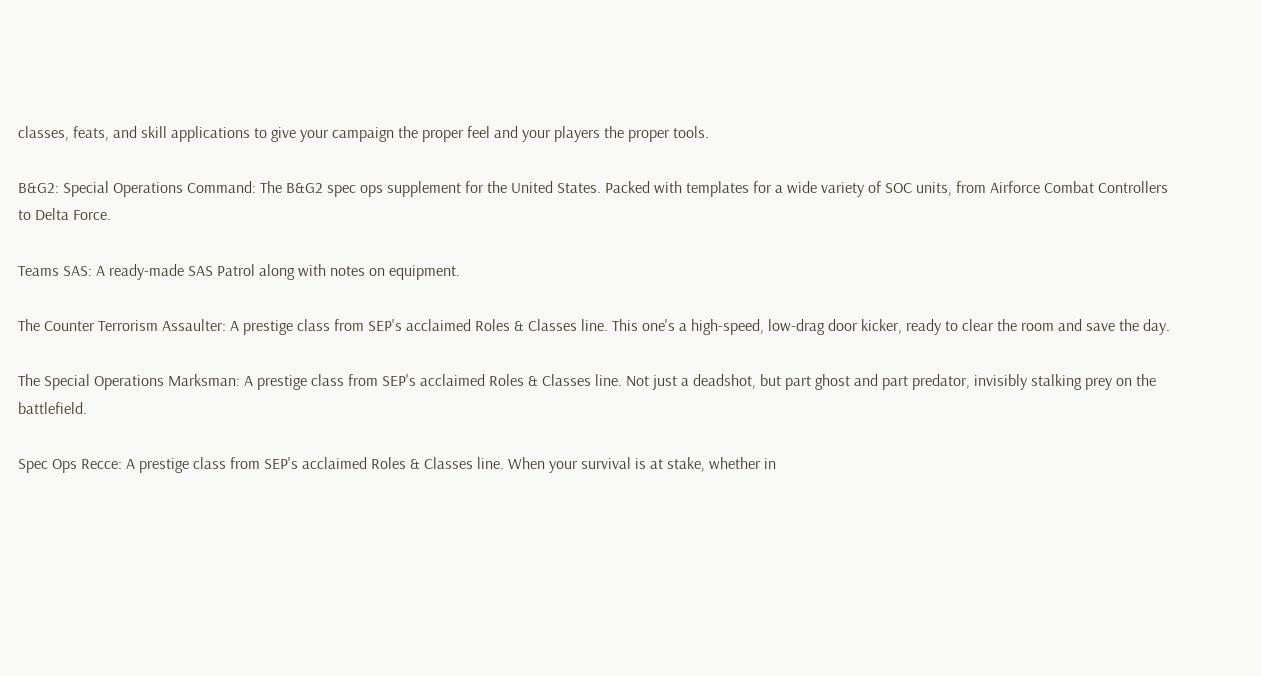classes, feats, and skill applications to give your campaign the proper feel and your players the proper tools.

B&G2: Special Operations Command: The B&G2 spec ops supplement for the United States. Packed with templates for a wide variety of SOC units, from Airforce Combat Controllers to Delta Force.

Teams SAS: A ready-made SAS Patrol along with notes on equipment.

The Counter Terrorism Assaulter: A prestige class from SEP's acclaimed Roles & Classes line. This one's a high-speed, low-drag door kicker, ready to clear the room and save the day.

The Special Operations Marksman: A prestige class from SEP's acclaimed Roles & Classes line. Not just a deadshot, but part ghost and part predator, invisibly stalking prey on the battlefield.

Spec Ops Recce: A prestige class from SEP's acclaimed Roles & Classes line. When your survival is at stake, whether in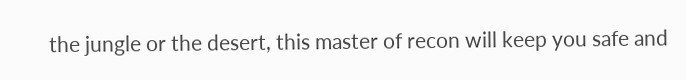the jungle or the desert, this master of recon will keep you safe and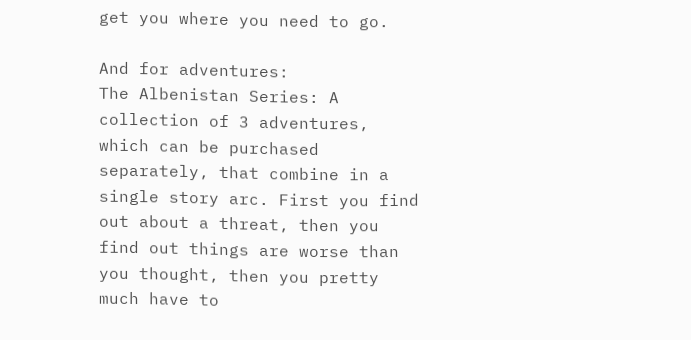get you where you need to go.

And for adventures:
The Albenistan Series: A collection of 3 adventures, which can be purchased separately, that combine in a single story arc. First you find out about a threat, then you find out things are worse than you thought, then you pretty much have to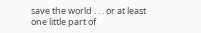save the world . . . or at least one little part of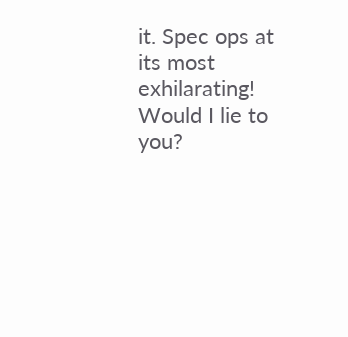it. Spec ops at its most exhilarating! Would I lie to you?